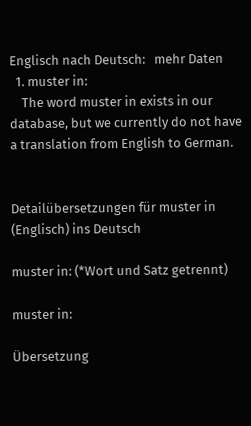Englisch nach Deutsch:   mehr Daten
  1. muster in:
    The word muster in exists in our database, but we currently do not have a translation from English to German.


Detailübersetzungen für muster in (Englisch) ins Deutsch

muster in: (*Wort und Satz getrennt)

muster in:

Übersetzung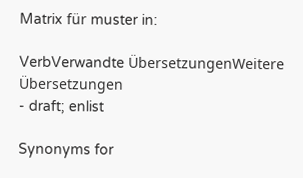Matrix für muster in:

VerbVerwandte ÜbersetzungenWeitere Übersetzungen
- draft; enlist

Synonyms for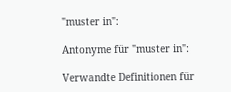"muster in":

Antonyme für "muster in":

Verwandte Definitionen für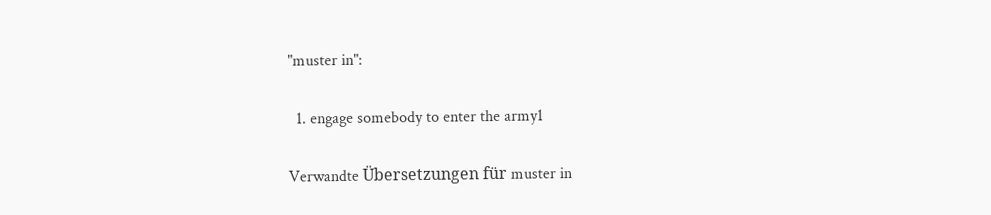"muster in":

  1. engage somebody to enter the army1

Verwandte Übersetzungen für muster in